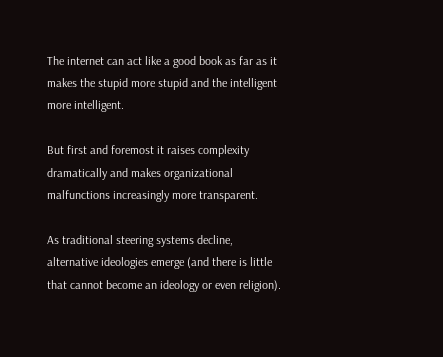The internet can act like a good book as far as it makes the stupid more stupid and the intelligent more intelligent.

But first and foremost it raises complexity dramatically and makes organizational malfunctions increasingly more transparent.

As traditional steering systems decline, alternative ideologies emerge (and there is little that cannot become an ideology or even religion).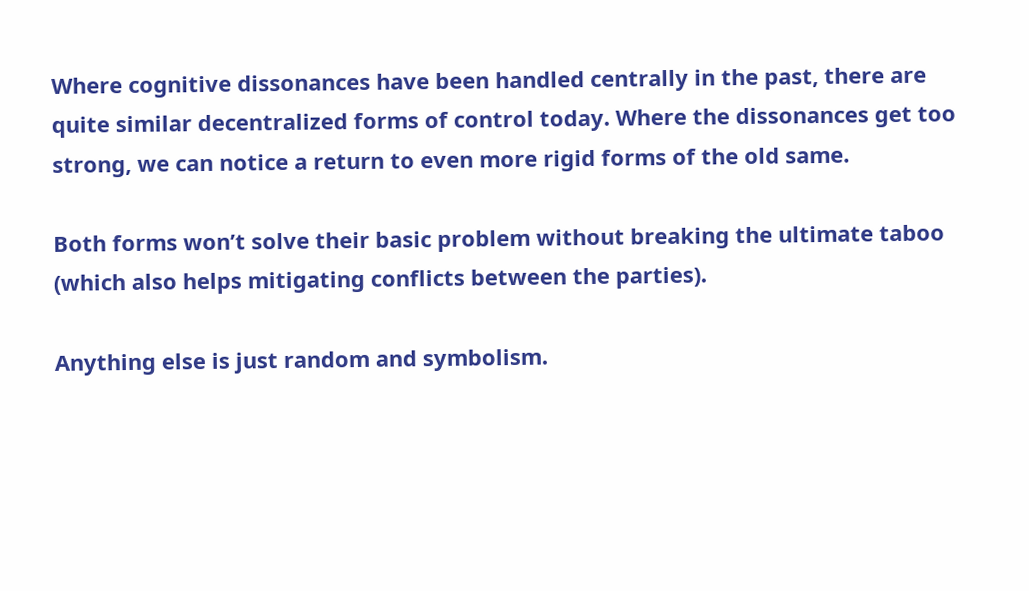Where cognitive dissonances have been handled centrally in the past, there are quite similar decentralized forms of control today. Where the dissonances get too strong, we can notice a return to even more rigid forms of the old same.

Both forms won’t solve their basic problem without breaking the ultimate taboo (which also helps mitigating conflicts between the parties).

Anything else is just random and symbolism.